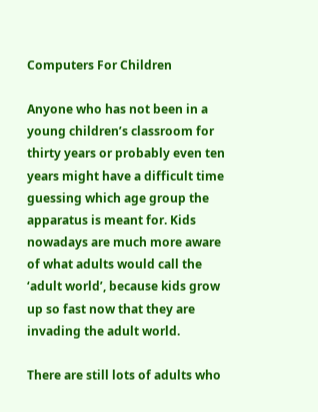Computers For Children

Anyone who has not been in a young children’s classroom for thirty years or probably even ten years might have a difficult time guessing which age group the apparatus is meant for. Kids nowadays are much more aware of what adults would call the ‘adult world’, because kids grow up so fast now that they are invading the adult world.

There are still lots of adults who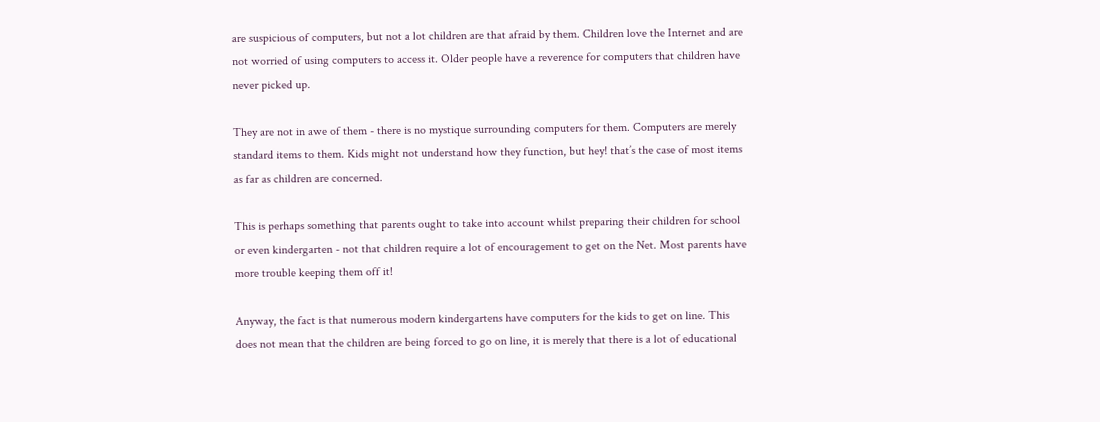are suspicious of computers, but not a lot children are that afraid by them. Children love the Internet and are not worried of using computers to access it. Older people have a reverence for computers that children have never picked up.

They are not in awe of them - there is no mystique surrounding computers for them. Computers are merely standard items to them. Kids might not understand how they function, but hey! that’s the case of most items as far as children are concerned.

This is perhaps something that parents ought to take into account whilst preparing their children for school or even kindergarten - not that children require a lot of encouragement to get on the Net. Most parents have more trouble keeping them off it!

Anyway, the fact is that numerous modern kindergartens have computers for the kids to get on line. This does not mean that the children are being forced to go on line, it is merely that there is a lot of educational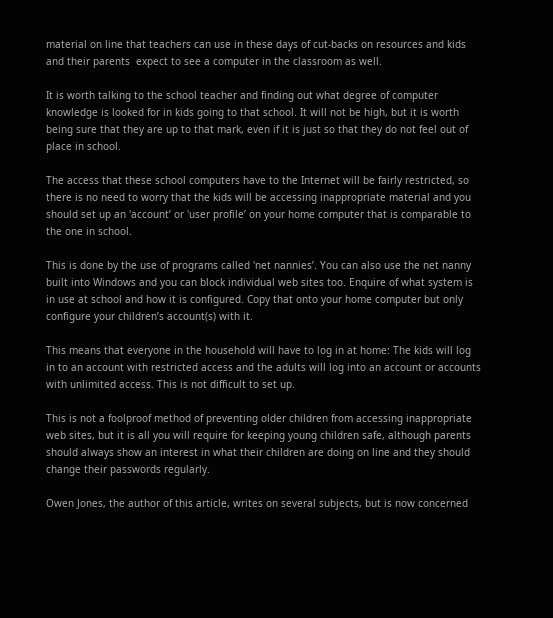material on line that teachers can use in these days of cut-backs on resources and kids and their parents  expect to see a computer in the classroom as well.

It is worth talking to the school teacher and finding out what degree of computer knowledge is looked for in kids going to that school. It will not be high, but it is worth being sure that they are up to that mark, even if it is just so that they do not feel out of place in school.

The access that these school computers have to the Internet will be fairly restricted, so there is no need to worry that the kids will be accessing inappropriate material and you should set up an 'account’ or 'user profile’ on your home computer that is comparable to the one in school.

This is done by the use of programs called 'net nannies’. You can also use the net nanny built into Windows and you can block individual web sites too. Enquire of what system is in use at school and how it is configured. Copy that onto your home computer but only configure your children’s account(s) with it.

This means that everyone in the household will have to log in at home: The kids will log in to an account with restricted access and the adults will log into an account or accounts with unlimited access. This is not difficult to set up.

This is not a foolproof method of preventing older children from accessing inappropriate web sites, but it is all you will require for keeping young children safe, although parents should always show an interest in what their children are doing on line and they should change their passwords regularly.

Owen Jones, the author of this article, writes on several subjects, but is now concerned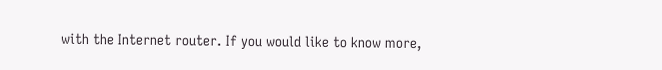with the Internet router. If you would like to know more,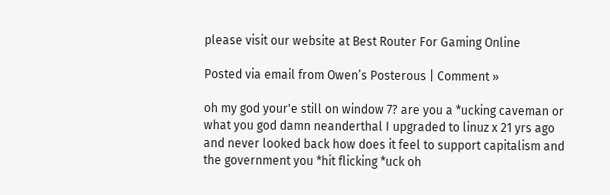please visit our website at Best Router For Gaming Online

Posted via email from Owen’s Posterous | Comment »

oh my god your'e still on window 7? are you a *ucking caveman or what you god damn neanderthal I upgraded to linuz x 21 yrs ago and never looked back how does it feel to support capitalism and the government you *hit flicking *uck oh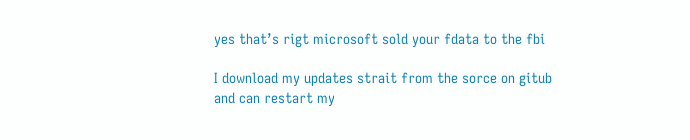yes that’s rigt microsoft sold your fdata to the fbi

I download my updates strait from the sorce on gitub and can restart my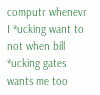computr whenevr I *ucking want to not when bill *ucking gates wants me too